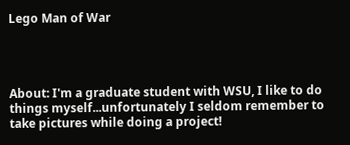Lego Man of War




About: I'm a graduate student with WSU, I like to do things myself...unfortunately I seldom remember to take pictures while doing a project!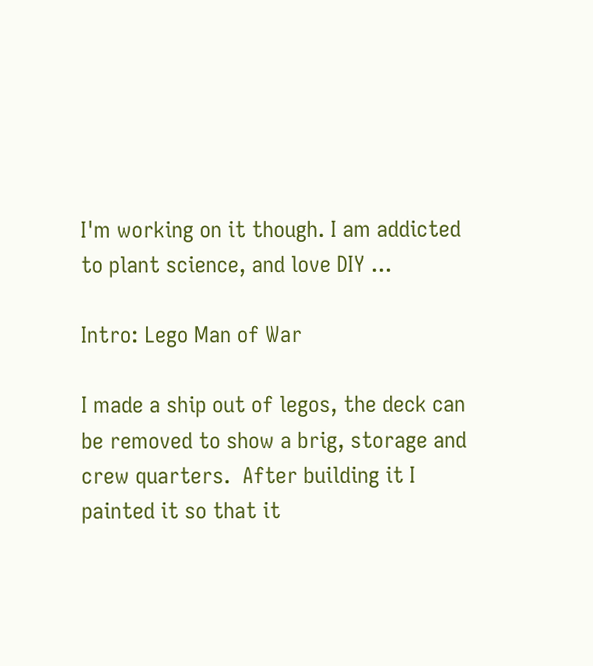I'm working on it though. I am addicted to plant science, and love DIY ...

Intro: Lego Man of War

I made a ship out of legos, the deck can be removed to show a brig, storage and crew quarters.  After building it I painted it so that it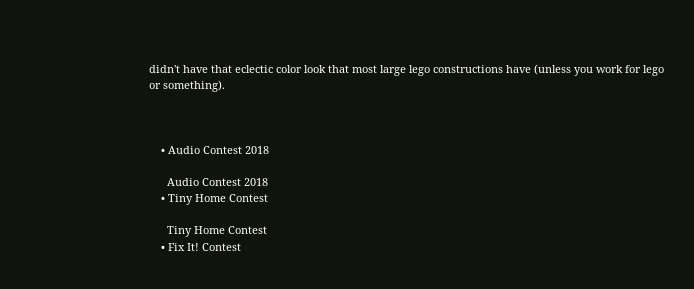didn't have that eclectic color look that most large lego constructions have (unless you work for lego or something).



    • Audio Contest 2018

      Audio Contest 2018
    • Tiny Home Contest

      Tiny Home Contest
    • Fix It! Contest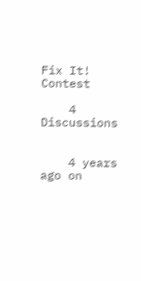Fix It! Contest

    4 Discussions


    4 years ago on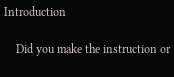Introduction

    Did you make the instruction or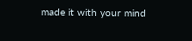made it with your mind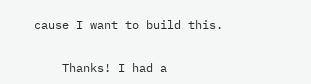cause I want to build this.

    Thanks! I had a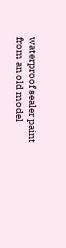waterproof sealer paint from an old model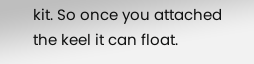kit. So once you attached the keel it can float.